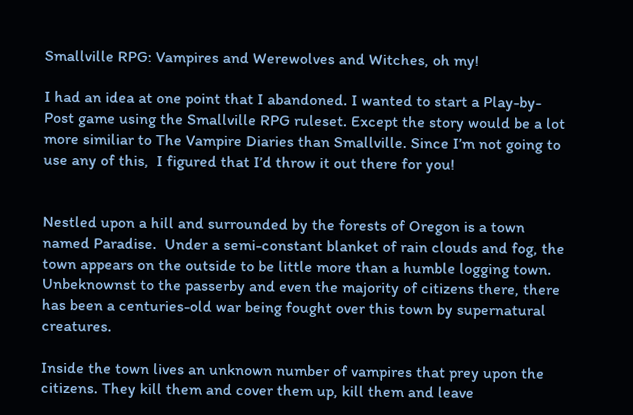Smallville RPG: Vampires and Werewolves and Witches, oh my!

I had an idea at one point that I abandoned. I wanted to start a Play-by-Post game using the Smallville RPG ruleset. Except the story would be a lot more similiar to The Vampire Diaries than Smallville. Since I’m not going to use any of this,  I figured that I’d throw it out there for you!


Nestled upon a hill and surrounded by the forests of Oregon is a town named Paradise.  Under a semi-constant blanket of rain clouds and fog, the town appears on the outside to be little more than a humble logging town. Unbeknownst to the passerby and even the majority of citizens there, there has been a centuries-old war being fought over this town by supernatural creatures.

Inside the town lives an unknown number of vampires that prey upon the citizens. They kill them and cover them up, kill them and leave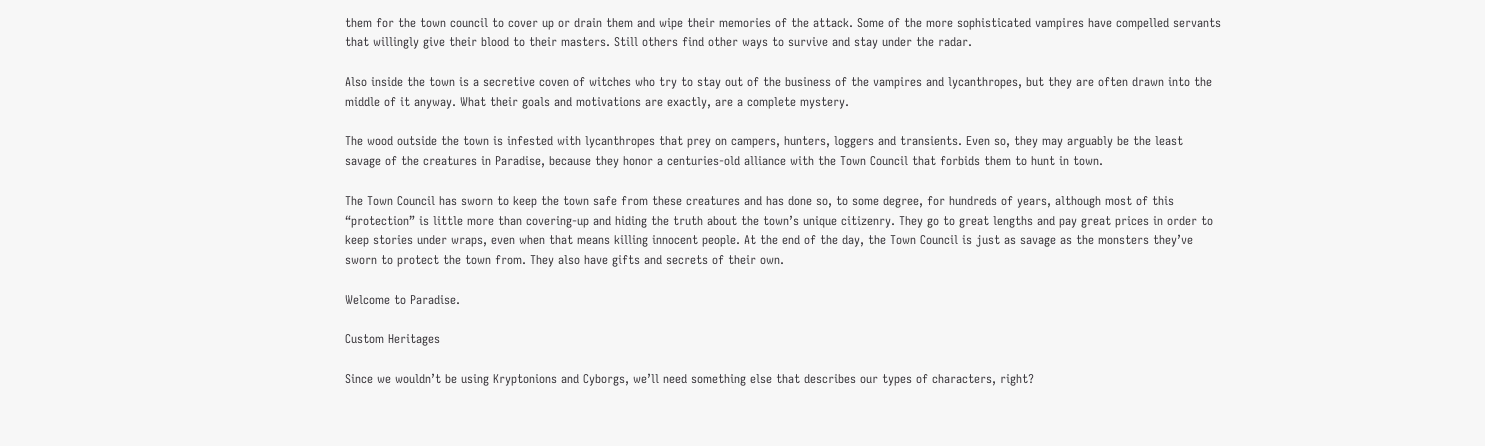them for the town council to cover up or drain them and wipe their memories of the attack. Some of the more sophisticated vampires have compelled servants that willingly give their blood to their masters. Still others find other ways to survive and stay under the radar.

Also inside the town is a secretive coven of witches who try to stay out of the business of the vampires and lycanthropes, but they are often drawn into the middle of it anyway. What their goals and motivations are exactly, are a complete mystery.

The wood outside the town is infested with lycanthropes that prey on campers, hunters, loggers and transients. Even so, they may arguably be the least savage of the creatures in Paradise, because they honor a centuries-old alliance with the Town Council that forbids them to hunt in town.

The Town Council has sworn to keep the town safe from these creatures and has done so, to some degree, for hundreds of years, although most of this “protection” is little more than covering-up and hiding the truth about the town’s unique citizenry. They go to great lengths and pay great prices in order to keep stories under wraps, even when that means killing innocent people. At the end of the day, the Town Council is just as savage as the monsters they’ve sworn to protect the town from. They also have gifts and secrets of their own.

Welcome to Paradise.

Custom Heritages

Since we wouldn’t be using Kryptonions and Cyborgs, we’ll need something else that describes our types of characters, right?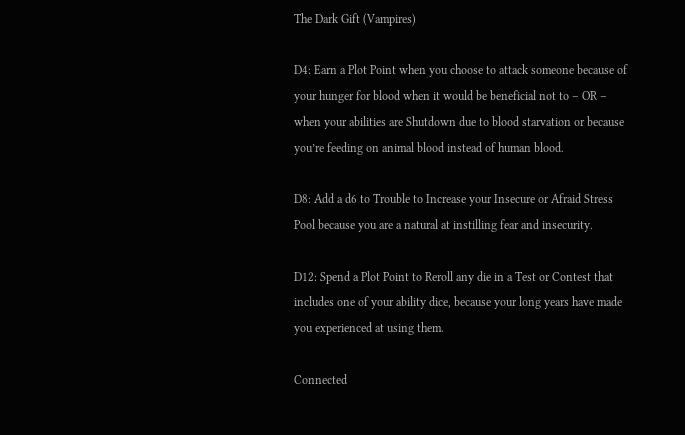The Dark Gift (Vampires)

D4: Earn a Plot Point when you choose to attack someone because of your hunger for blood when it would be beneficial not to – OR – when your abilities are Shutdown due to blood starvation or because you’re feeding on animal blood instead of human blood.

D8: Add a d6 to Trouble to Increase your Insecure or Afraid Stress Pool because you are a natural at instilling fear and insecurity.

D12: Spend a Plot Point to Reroll any die in a Test or Contest that includes one of your ability dice, because your long years have made you experienced at using them.

Connected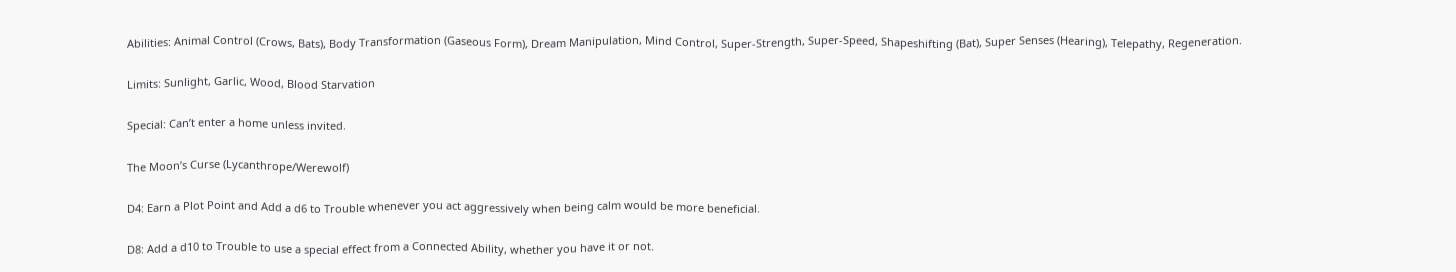Abilities: Animal Control (Crows, Bats), Body Transformation (Gaseous Form), Dream Manipulation, Mind Control, Super-Strength, Super-Speed, Shapeshifting (Bat), Super Senses (Hearing), Telepathy, Regeneration.

Limits: Sunlight, Garlic, Wood, Blood Starvation

Special: Can’t enter a home unless invited.

The Moon’s Curse (Lycanthrope/Werewolf)

D4: Earn a Plot Point and Add a d6 to Trouble whenever you act aggressively when being calm would be more beneficial.

D8: Add a d10 to Trouble to use a special effect from a Connected Ability, whether you have it or not.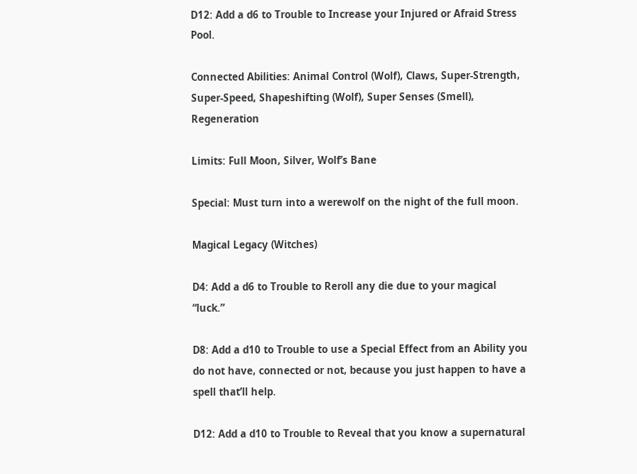D12: Add a d6 to Trouble to Increase your Injured or Afraid Stress Pool.

Connected Abilities: Animal Control (Wolf), Claws, Super-Strength, Super-Speed, Shapeshifting (Wolf), Super Senses (Smell), Regeneration

Limits: Full Moon, Silver, Wolf’s Bane

Special: Must turn into a werewolf on the night of the full moon.

Magical Legacy (Witches)

D4: Add a d6 to Trouble to Reroll any die due to your magical “luck.”

D8: Add a d10 to Trouble to use a Special Effect from an Ability you do not have, connected or not, because you just happen to have a spell that’ll help.

D12: Add a d10 to Trouble to Reveal that you know a supernatural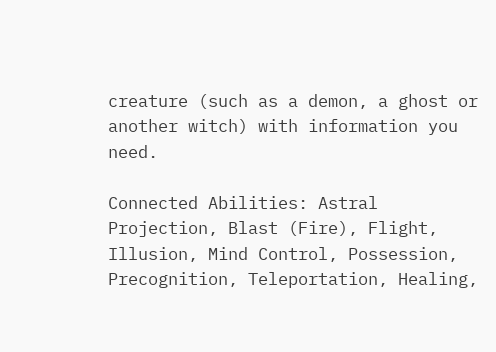creature (such as a demon, a ghost or another witch) with information you need.

Connected Abilities: Astral Projection, Blast (Fire), Flight, Illusion, Mind Control, Possession, Precognition, Teleportation, Healing,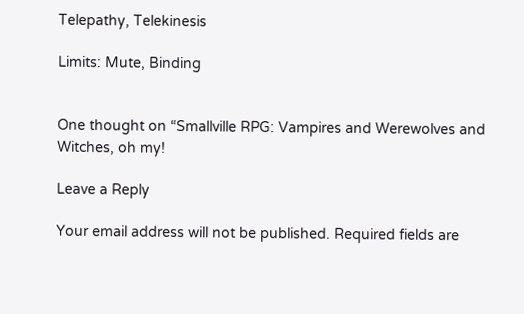Telepathy, Telekinesis

Limits: Mute, Binding


One thought on “Smallville RPG: Vampires and Werewolves and Witches, oh my!

Leave a Reply

Your email address will not be published. Required fields are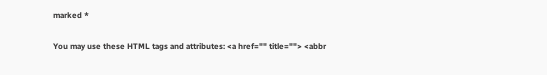marked *

You may use these HTML tags and attributes: <a href="" title=""> <abbr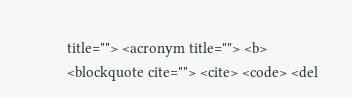title=""> <acronym title=""> <b> <blockquote cite=""> <cite> <code> <del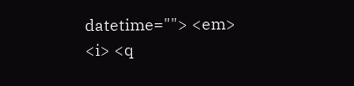datetime=""> <em> <i> <q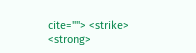cite=""> <strike> <strong>